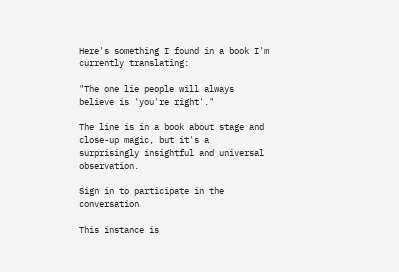Here's something I found in a book I'm currently translating:

"The one lie people will always believe is 'you're right'."

The line is in a book about stage and close-up magic, but it's a surprisingly insightful and universal observation.

Sign in to participate in the conversation

This instance is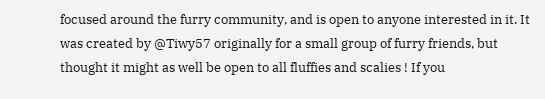focused around the furry community, and is open to anyone interested in it. It was created by @Tiwy57 originally for a small group of furry friends, but thought it might as well be open to all fluffies and scalies ! If you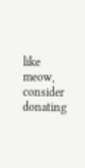like meow, consider donating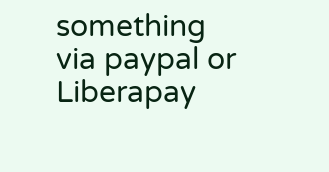something via paypal or Liberapay